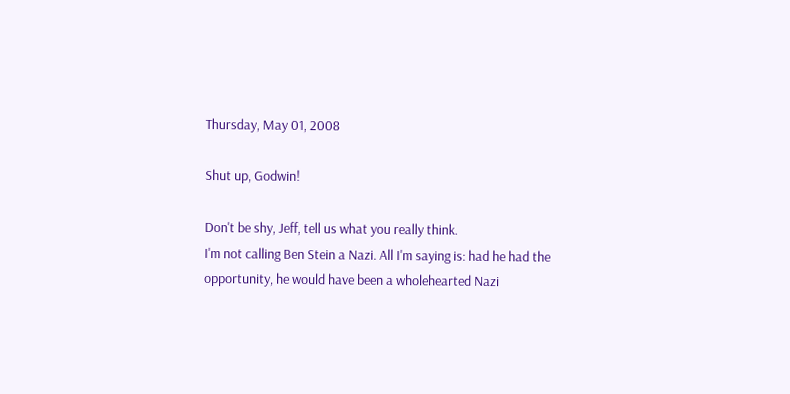Thursday, May 01, 2008

Shut up, Godwin!

Don't be shy, Jeff, tell us what you really think.
I'm not calling Ben Stein a Nazi. All I'm saying is: had he had the opportunity, he would have been a wholehearted Nazi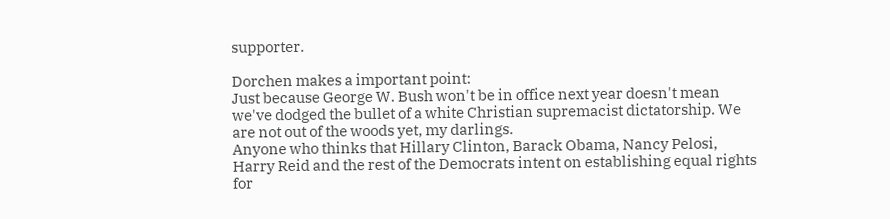supporter.

Dorchen makes a important point:
Just because George W. Bush won't be in office next year doesn't mean we've dodged the bullet of a white Christian supremacist dictatorship. We are not out of the woods yet, my darlings.
Anyone who thinks that Hillary Clinton, Barack Obama, Nancy Pelosi, Harry Reid and the rest of the Democrats intent on establishing equal rights for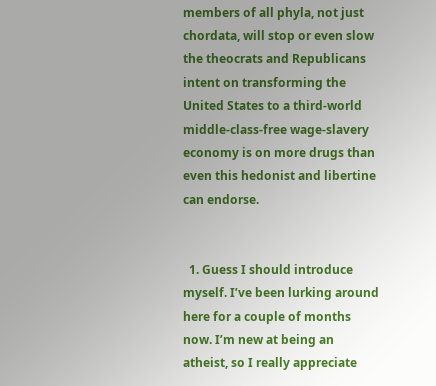members of all phyla, not just chordata, will stop or even slow the theocrats and Republicans intent on transforming the United States to a third-world middle-class-free wage-slavery economy is on more drugs than even this hedonist and libertine can endorse.


  1. Guess I should introduce myself. I’ve been lurking around here for a couple of months now. I’m new at being an atheist, so I really appreciate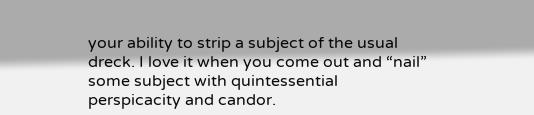your ability to strip a subject of the usual dreck. I love it when you come out and “nail” some subject with quintessential perspicacity and candor.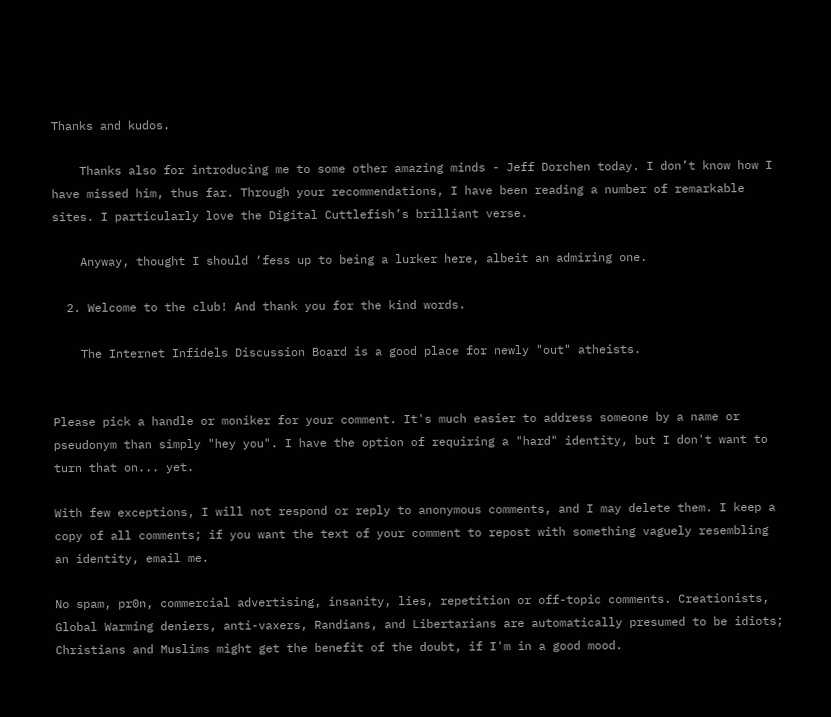Thanks and kudos.

    Thanks also for introducing me to some other amazing minds - Jeff Dorchen today. I don’t know how I have missed him, thus far. Through your recommendations, I have been reading a number of remarkable sites. I particularly love the Digital Cuttlefish’s brilliant verse.

    Anyway, thought I should ‘fess up to being a lurker here, albeit an admiring one.

  2. Welcome to the club! And thank you for the kind words.

    The Internet Infidels Discussion Board is a good place for newly "out" atheists.


Please pick a handle or moniker for your comment. It's much easier to address someone by a name or pseudonym than simply "hey you". I have the option of requiring a "hard" identity, but I don't want to turn that on... yet.

With few exceptions, I will not respond or reply to anonymous comments, and I may delete them. I keep a copy of all comments; if you want the text of your comment to repost with something vaguely resembling an identity, email me.

No spam, pr0n, commercial advertising, insanity, lies, repetition or off-topic comments. Creationists, Global Warming deniers, anti-vaxers, Randians, and Libertarians are automatically presumed to be idiots; Christians and Muslims might get the benefit of the doubt, if I'm in a good mood.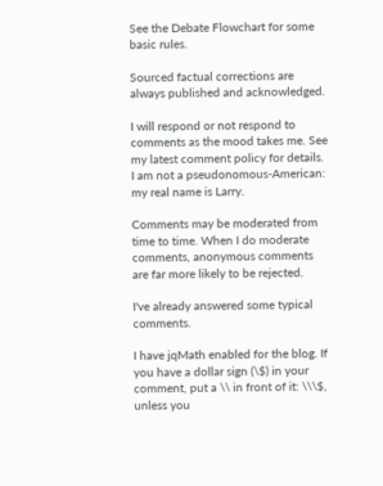See the Debate Flowchart for some basic rules.

Sourced factual corrections are always published and acknowledged.

I will respond or not respond to comments as the mood takes me. See my latest comment policy for details. I am not a pseudonomous-American: my real name is Larry.

Comments may be moderated from time to time. When I do moderate comments, anonymous comments are far more likely to be rejected.

I've already answered some typical comments.

I have jqMath enabled for the blog. If you have a dollar sign (\$) in your comment, put a \\ in front of it: \\\$, unless you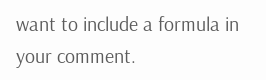want to include a formula in your comment.